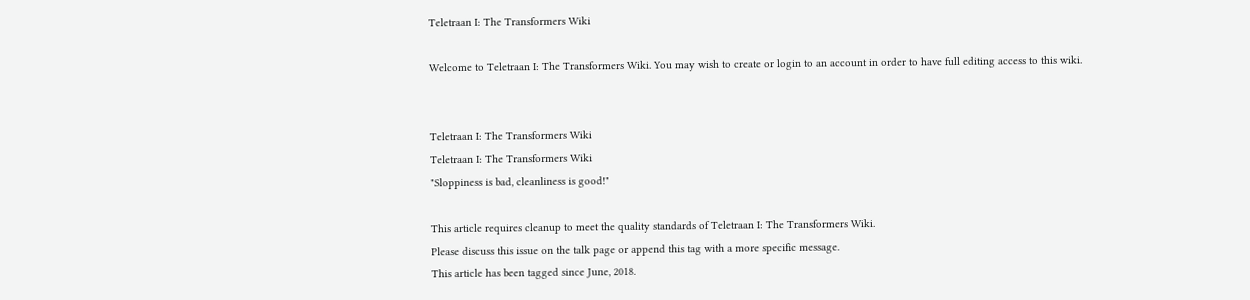Teletraan I: The Transformers Wiki

Welcome to Teletraan I: The Transformers Wiki. You may wish to create or login to an account in order to have full editing access to this wiki.


Teletraan I: The Transformers Wiki
Teletraan I: The Transformers Wiki
"Sloppiness is bad, cleanliness is good!"

This article requires cleanup to meet the quality standards of Teletraan I: The Transformers Wiki.
Please discuss this issue on the talk page or append this tag with a more specific message.
This article has been tagged since June, 2018.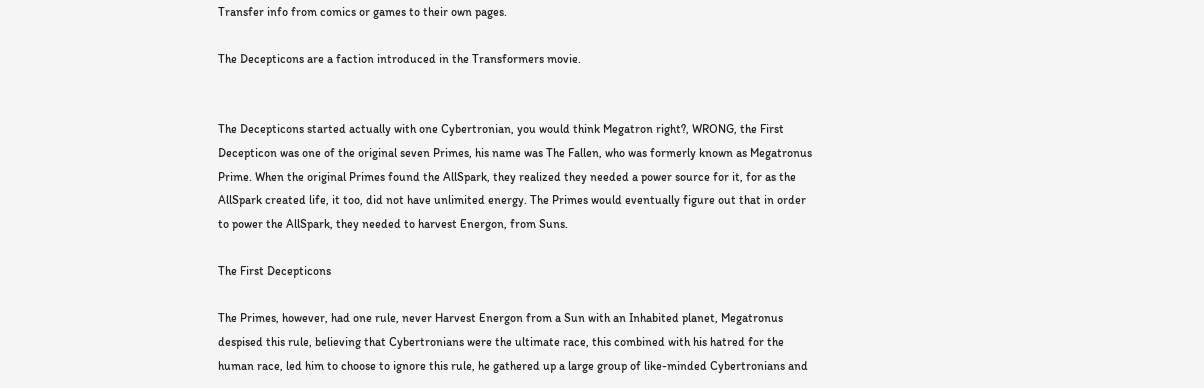Transfer info from comics or games to their own pages.

The Decepticons are a faction introduced in the Transformers movie.


The Decepticons started actually with one Cybertronian, you would think Megatron right?, WRONG, the First Decepticon was one of the original seven Primes, his name was The Fallen, who was formerly known as Megatronus Prime. When the original Primes found the AllSpark, they realized they needed a power source for it, for as the AllSpark created life, it too, did not have unlimited energy. The Primes would eventually figure out that in order to power the AllSpark, they needed to harvest Energon, from Suns.

The First Decepticons

The Primes, however, had one rule, never Harvest Energon from a Sun with an Inhabited planet, Megatronus despised this rule, believing that Cybertronians were the ultimate race, this combined with his hatred for the human race, led him to choose to ignore this rule, he gathered up a large group of like-minded Cybertronians and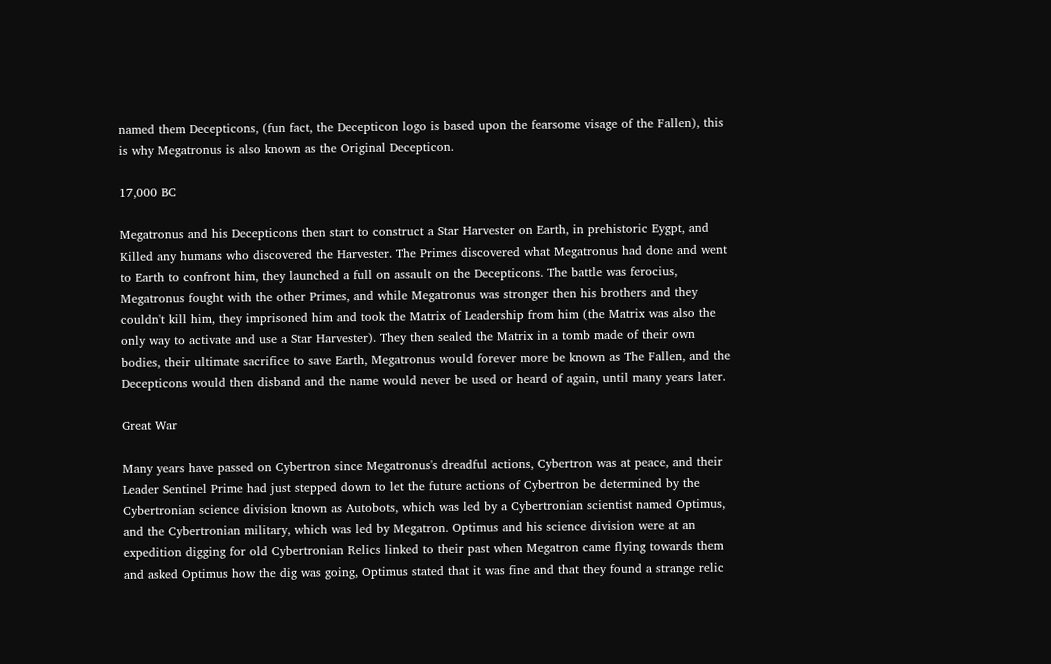named them Decepticons, (fun fact, the Decepticon logo is based upon the fearsome visage of the Fallen), this is why Megatronus is also known as the Original Decepticon.

17,000 BC

Megatronus and his Decepticons then start to construct a Star Harvester on Earth, in prehistoric Eygpt, and Killed any humans who discovered the Harvester. The Primes discovered what Megatronus had done and went to Earth to confront him, they launched a full on assault on the Decepticons. The battle was ferocius, Megatronus fought with the other Primes, and while Megatronus was stronger then his brothers and they couldn't kill him, they imprisoned him and took the Matrix of Leadership from him (the Matrix was also the only way to activate and use a Star Harvester). They then sealed the Matrix in a tomb made of their own bodies, their ultimate sacrifice to save Earth, Megatronus would forever more be known as The Fallen, and the Decepticons would then disband and the name would never be used or heard of again, until many years later.

Great War

Many years have passed on Cybertron since Megatronus's dreadful actions, Cybertron was at peace, and their Leader Sentinel Prime had just stepped down to let the future actions of Cybertron be determined by the Cybertronian science division known as Autobots, which was led by a Cybertronian scientist named Optimus, and the Cybertronian military, which was led by Megatron. Optimus and his science division were at an expedition digging for old Cybertronian Relics linked to their past when Megatron came flying towards them and asked Optimus how the dig was going, Optimus stated that it was fine and that they found a strange relic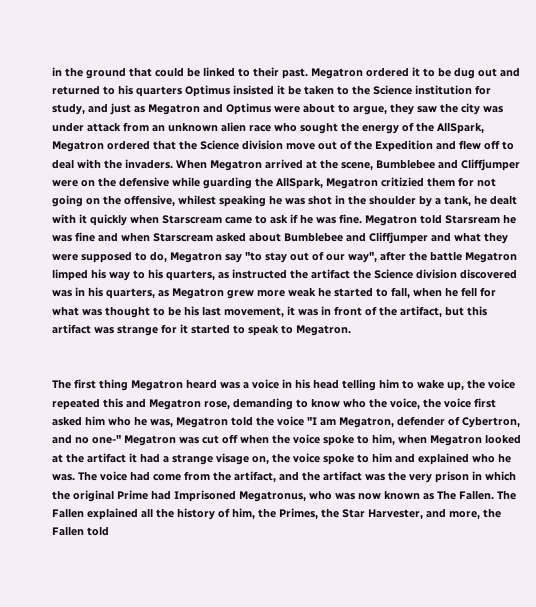in the ground that could be linked to their past. Megatron ordered it to be dug out and returned to his quarters Optimus insisted it be taken to the Science institution for study, and just as Megatron and Optimus were about to argue, they saw the city was under attack from an unknown alien race who sought the energy of the AllSpark, Megatron ordered that the Science division move out of the Expedition and flew off to deal with the invaders. When Megatron arrived at the scene, Bumblebee and Cliffjumper were on the defensive while guarding the AllSpark, Megatron critizied them for not going on the offensive, whilest speaking he was shot in the shoulder by a tank, he dealt with it quickly when Starscream came to ask if he was fine. Megatron told Starsream he was fine and when Starscream asked about Bumblebee and Cliffjumper and what they were supposed to do, Megatron say "to stay out of our way", after the battle Megatron limped his way to his quarters, as instructed the artifact the Science division discovered was in his quarters, as Megatron grew more weak he started to fall, when he fell for what was thought to be his last movement, it was in front of the artifact, but this artifact was strange for it started to speak to Megatron.


The first thing Megatron heard was a voice in his head telling him to wake up, the voice repeated this and Megatron rose, demanding to know who the voice, the voice first asked him who he was, Megatron told the voice "I am Megatron, defender of Cybertron, and no one-" Megatron was cut off when the voice spoke to him, when Megatron looked at the artifact it had a strange visage on, the voice spoke to him and explained who he was. The voice had come from the artifact, and the artifact was the very prison in which the original Prime had Imprisoned Megatronus, who was now known as The Fallen. The Fallen explained all the history of him, the Primes, the Star Harvester, and more, the Fallen told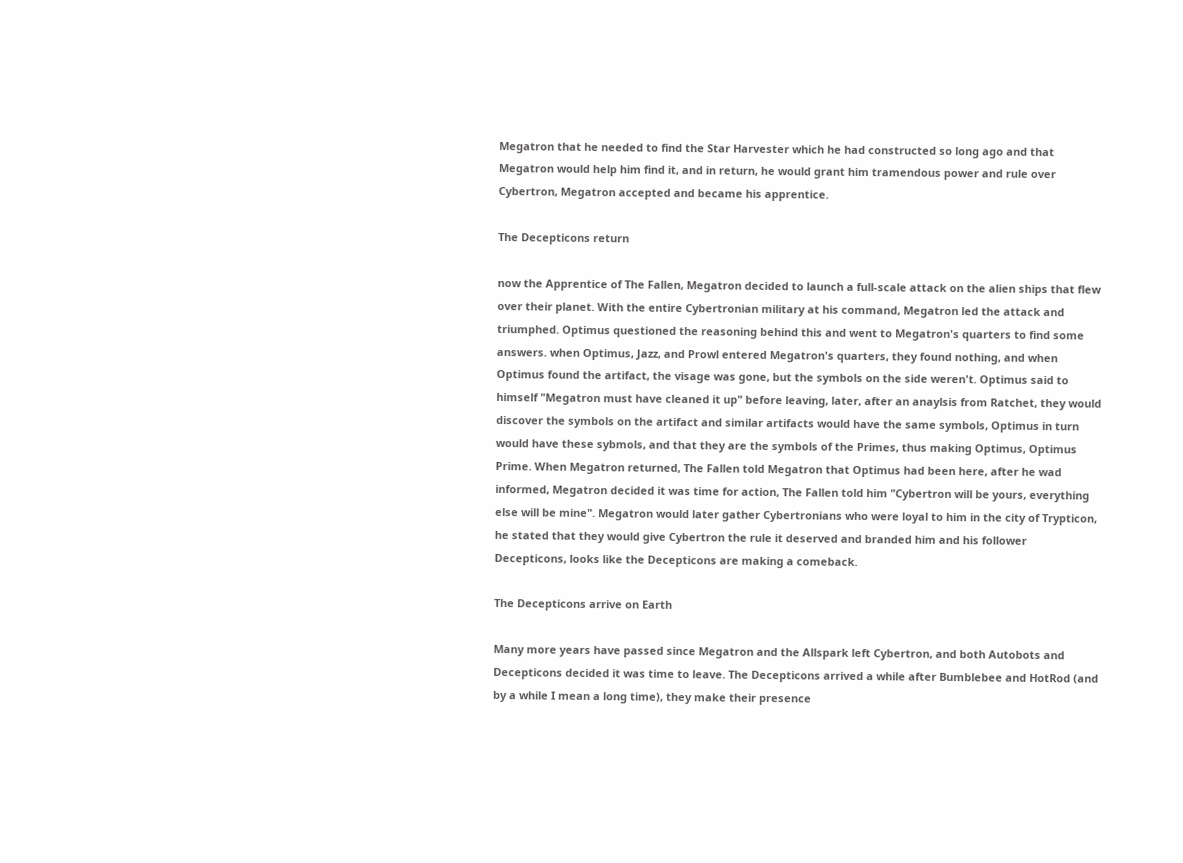Megatron that he needed to find the Star Harvester which he had constructed so long ago and that Megatron would help him find it, and in return, he would grant him tramendous power and rule over Cybertron, Megatron accepted and became his apprentice.

The Decepticons return

now the Apprentice of The Fallen, Megatron decided to launch a full-scale attack on the alien ships that flew over their planet. With the entire Cybertronian military at his command, Megatron led the attack and triumphed. Optimus questioned the reasoning behind this and went to Megatron's quarters to find some answers. when Optimus, Jazz, and Prowl entered Megatron's quarters, they found nothing, and when Optimus found the artifact, the visage was gone, but the symbols on the side weren't. Optimus said to himself "Megatron must have cleaned it up" before leaving, later, after an anaylsis from Ratchet, they would discover the symbols on the artifact and similar artifacts would have the same symbols, Optimus in turn would have these sybmols, and that they are the symbols of the Primes, thus making Optimus, Optimus Prime. When Megatron returned, The Fallen told Megatron that Optimus had been here, after he wad informed, Megatron decided it was time for action, The Fallen told him "Cybertron will be yours, everything else will be mine". Megatron would later gather Cybertronians who were loyal to him in the city of Trypticon, he stated that they would give Cybertron the rule it deserved and branded him and his follower Decepticons, looks like the Decepticons are making a comeback.

The Decepticons arrive on Earth

Many more years have passed since Megatron and the Allspark left Cybertron, and both Autobots and Decepticons decided it was time to leave. The Decepticons arrived a while after Bumblebee and HotRod (and by a while I mean a long time), they make their presence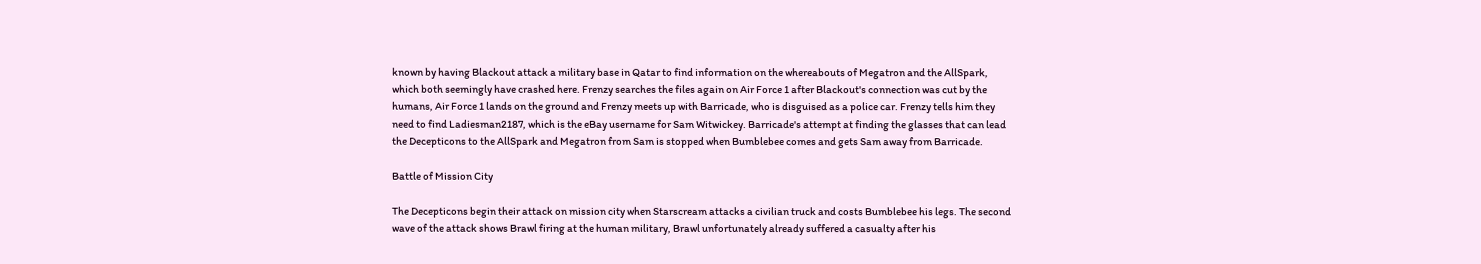known by having Blackout attack a military base in Qatar to find information on the whereabouts of Megatron and the AllSpark, which both seemingly have crashed here. Frenzy searches the files again on Air Force 1 after Blackout's connection was cut by the humans, Air Force 1 lands on the ground and Frenzy meets up with Barricade, who is disguised as a police car. Frenzy tells him they need to find Ladiesman2187, which is the eBay username for Sam Witwickey. Barricade's attempt at finding the glasses that can lead the Decepticons to the AllSpark and Megatron from Sam is stopped when Bumblebee comes and gets Sam away from Barricade.

Battle of Mission City

The Decepticons begin their attack on mission city when Starscream attacks a civilian truck and costs Bumblebee his legs. The second wave of the attack shows Brawl firing at the human military, Brawl unfortunately already suffered a casualty after his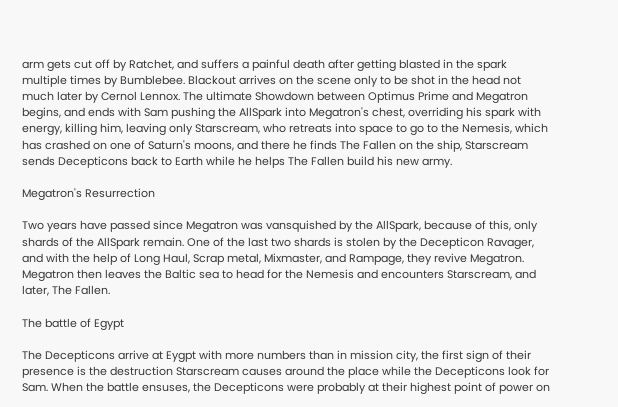arm gets cut off by Ratchet, and suffers a painful death after getting blasted in the spark multiple times by Bumblebee. Blackout arrives on the scene only to be shot in the head not much later by Cernol Lennox. The ultimate Showdown between Optimus Prime and Megatron begins, and ends with Sam pushing the AllSpark into Megatron's chest, overriding his spark with energy, killing him, leaving only Starscream, who retreats into space to go to the Nemesis, which has crashed on one of Saturn's moons, and there he finds The Fallen on the ship, Starscream sends Decepticons back to Earth while he helps The Fallen build his new army.

Megatron's Resurrection

Two years have passed since Megatron was vansquished by the AllSpark, because of this, only shards of the AllSpark remain. One of the last two shards is stolen by the Decepticon Ravager, and with the help of Long Haul, Scrap metal, Mixmaster, and Rampage, they revive Megatron. Megatron then leaves the Baltic sea to head for the Nemesis and encounters Starscream, and later, The Fallen.

The battle of Egypt

The Decepticons arrive at Eygpt with more numbers than in mission city, the first sign of their presence is the destruction Starscream causes around the place while the Decepticons look for Sam. When the battle ensuses, the Decepticons were probably at their highest point of power on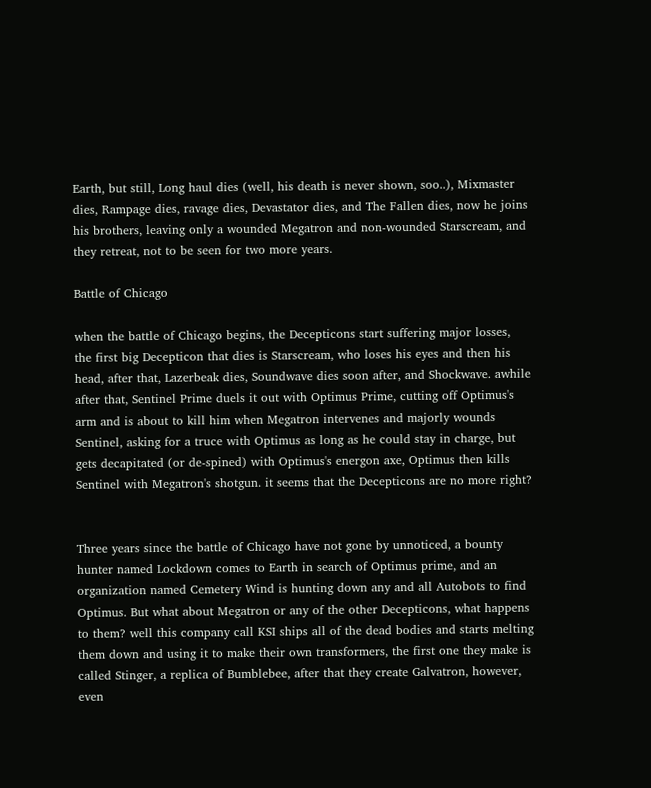Earth, but still, Long haul dies (well, his death is never shown, soo..), Mixmaster dies, Rampage dies, ravage dies, Devastator dies, and The Fallen dies, now he joins his brothers, leaving only a wounded Megatron and non-wounded Starscream, and they retreat, not to be seen for two more years.

Battle of Chicago

when the battle of Chicago begins, the Decepticons start suffering major losses, the first big Decepticon that dies is Starscream, who loses his eyes and then his head, after that, Lazerbeak dies, Soundwave dies soon after, and Shockwave. awhile after that, Sentinel Prime duels it out with Optimus Prime, cutting off Optimus's arm and is about to kill him when Megatron intervenes and majorly wounds Sentinel, asking for a truce with Optimus as long as he could stay in charge, but gets decapitated (or de-spined) with Optimus's energon axe, Optimus then kills Sentinel with Megatron's shotgun. it seems that the Decepticons are no more right?


Three years since the battle of Chicago have not gone by unnoticed, a bounty hunter named Lockdown comes to Earth in search of Optimus prime, and an organization named Cemetery Wind is hunting down any and all Autobots to find Optimus. But what about Megatron or any of the other Decepticons, what happens to them? well this company call KSI ships all of the dead bodies and starts melting them down and using it to make their own transformers, the first one they make is called Stinger, a replica of Bumblebee, after that they create Galvatron, however, even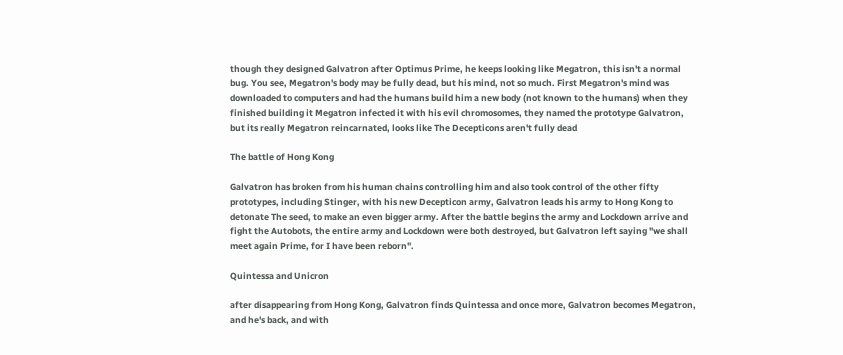though they designed Galvatron after Optimus Prime, he keeps looking like Megatron, this isn't a normal bug. You see, Megatron's body may be fully dead, but his mind, not so much. First Megatron's mind was downloaded to computers and had the humans build him a new body (not known to the humans) when they finished building it Megatron infected it with his evil chromosomes, they named the prototype Galvatron, but its really Megatron reincarnated, looks like The Decepticons aren't fully dead

The battle of Hong Kong

Galvatron has broken from his human chains controlling him and also took control of the other fifty prototypes, including Stinger, with his new Decepticon army, Galvatron leads his army to Hong Kong to detonate The seed, to make an even bigger army. After the battle begins the army and Lockdown arrive and fight the Autobots, the entire army and Lockdown were both destroyed, but Galvatron left saying "we shall meet again Prime, for I have been reborn".

Quintessa and Unicron

after disappearing from Hong Kong, Galvatron finds Quintessa and once more, Galvatron becomes Megatron, and he's back, and with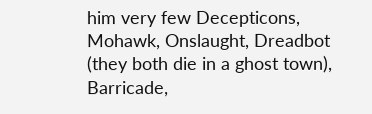him very few Decepticons, Mohawk, Onslaught, Dreadbot (they both die in a ghost town), Barricade,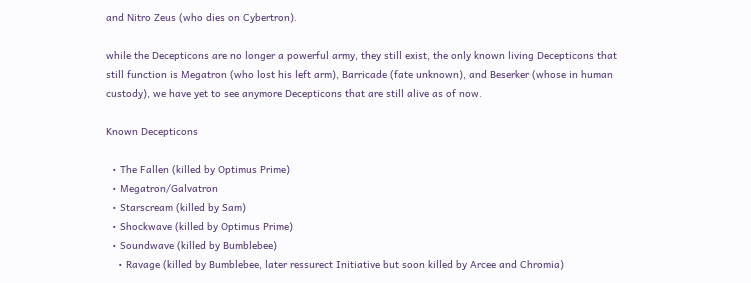and Nitro Zeus (who dies on Cybertron).

while the Decepticons are no longer a powerful army, they still exist, the only known living Decepticons that still function is Megatron (who lost his left arm), Barricade (fate unknown), and Beserker (whose in human custody), we have yet to see anymore Decepticons that are still alive as of now.

Known Decepticons

  • The Fallen (killed by Optimus Prime)
  • Megatron/Galvatron
  • Starscream (killed by Sam)
  • Shockwave (killed by Optimus Prime)
  • Soundwave (killed by Bumblebee)
    • Ravage (killed by Bumblebee, later ressurect Initiative but soon killed by Arcee and Chromia)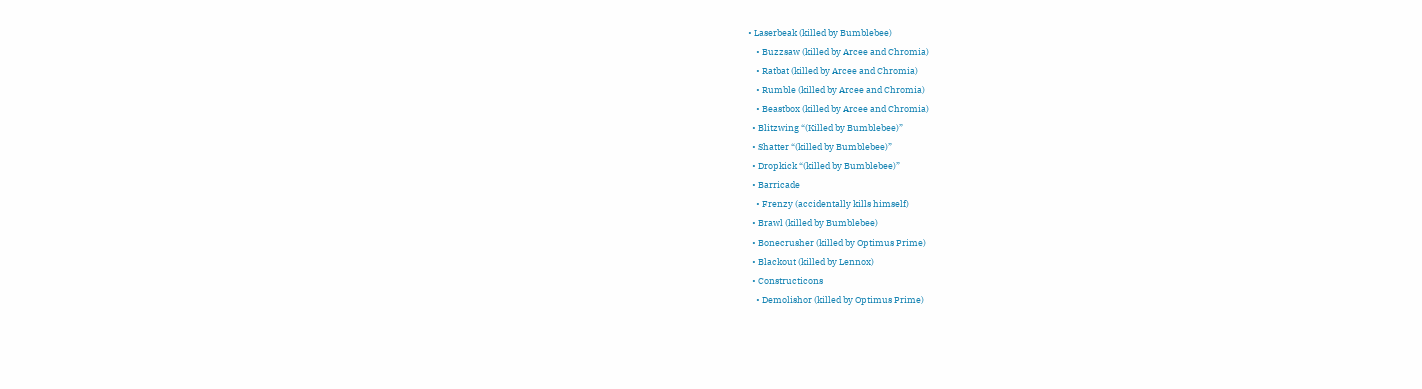• Laserbeak (killed by Bumblebee)
    • Buzzsaw (killed by Arcee and Chromia)
    • Ratbat (killed by Arcee and Chromia)
    • Rumble (killed by Arcee and Chromia)
    • Beastbox (killed by Arcee and Chromia)
  • Blitzwing “(Killed by Bumblebee)”
  • Shatter “(killed by Bumblebee)”
  • Dropkick “(killed by Bumblebee)”
  • Barricade
    • Frenzy (accidentally kills himself)
  • Brawl (killed by Bumblebee)
  • Bonecrusher (killed by Optimus Prime)
  • Blackout (killed by Lennox)
  • Constructicons
    • Demolishor (killed by Optimus Prime)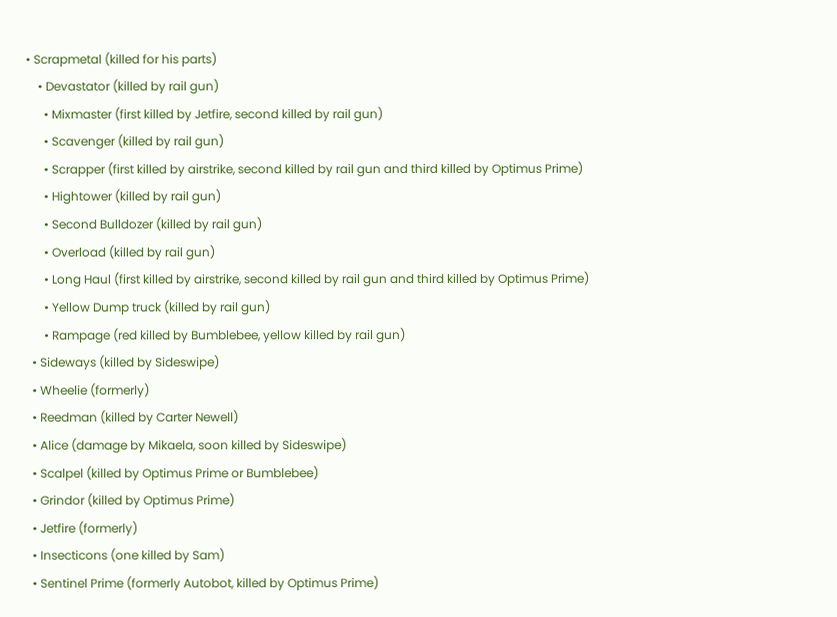• Scrapmetal (killed for his parts)
    • Devastator (killed by rail gun)
      • Mixmaster (first killed by Jetfire, second killed by rail gun)
      • Scavenger (killed by rail gun)
      • Scrapper (first killed by airstrike, second killed by rail gun and third killed by Optimus Prime)
      • Hightower (killed by rail gun)
      • Second Bulldozer (killed by rail gun)
      • Overload (killed by rail gun)
      • Long Haul (first killed by airstrike, second killed by rail gun and third killed by Optimus Prime)
      • Yellow Dump truck (killed by rail gun)
      • Rampage (red killed by Bumblebee, yellow killed by rail gun)
  • Sideways (killed by Sideswipe)
  • Wheelie (formerly)
  • Reedman (killed by Carter Newell)
  • Alice (damage by Mikaela, soon killed by Sideswipe)
  • Scalpel (killed by Optimus Prime or Bumblebee)
  • Grindor (killed by Optimus Prime)
  • Jetfire (formerly)
  • Insecticons (one killed by Sam)
  • Sentinel Prime (formerly Autobot, killed by Optimus Prime)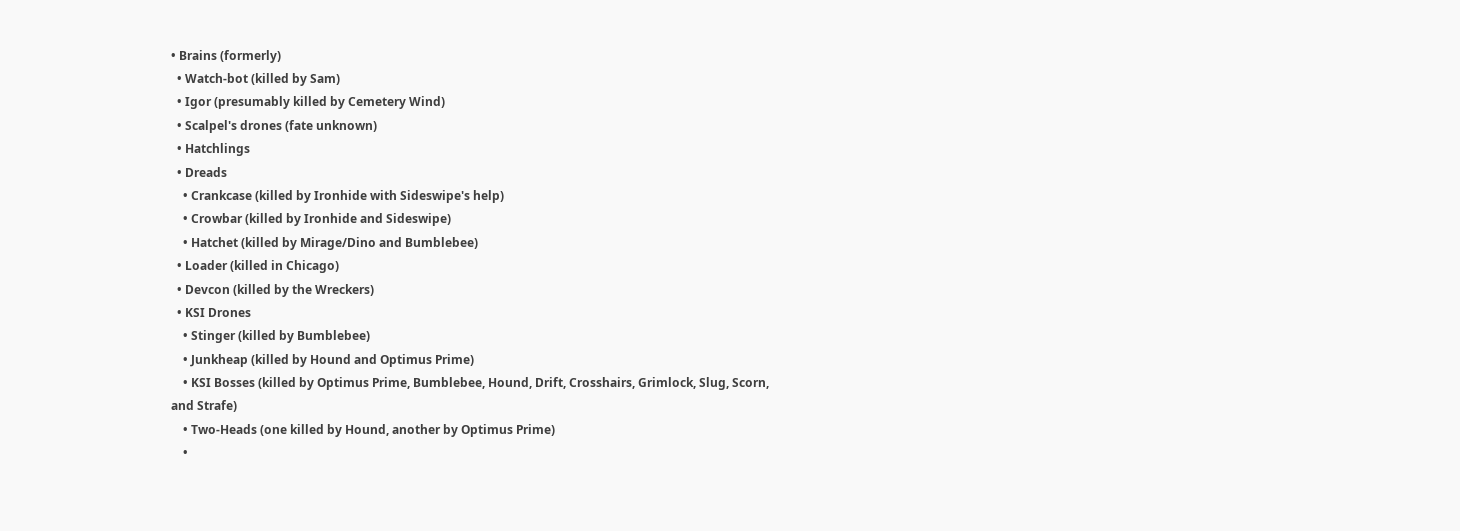• Brains (formerly)
  • Watch-bot (killed by Sam)
  • Igor (presumably killed by Cemetery Wind)
  • Scalpel's drones (fate unknown)
  • Hatchlings
  • Dreads
    • Crankcase (killed by Ironhide with Sideswipe's help)
    • Crowbar (killed by Ironhide and Sideswipe)
    • Hatchet (killed by Mirage/Dino and Bumblebee)
  • Loader (killed in Chicago)
  • Devcon (killed by the Wreckers)
  • KSI Drones
    • Stinger (killed by Bumblebee)
    • Junkheap (killed by Hound and Optimus Prime)
    • KSI Bosses (killed by Optimus Prime, Bumblebee, Hound, Drift, Crosshairs, Grimlock, Slug, Scorn, and Strafe)
    • Two-Heads (one killed by Hound, another by Optimus Prime)
    •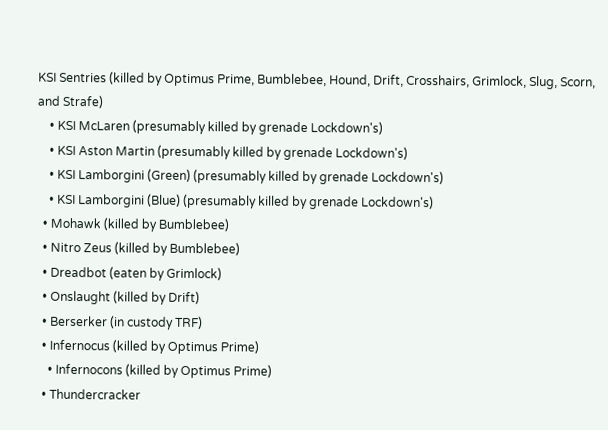KSI Sentries (killed by Optimus Prime, Bumblebee, Hound, Drift, Crosshairs, Grimlock, Slug, Scorn, and Strafe)
    • KSI McLaren (presumably killed by grenade Lockdown's)
    • KSI Aston Martin (presumably killed by grenade Lockdown's)
    • KSI Lamborgini (Green) (presumably killed by grenade Lockdown's)
    • KSI Lamborgini (Blue) (presumably killed by grenade Lockdown's)
  • Mohawk (killed by Bumblebee)
  • Nitro Zeus (killed by Bumblebee)
  • Dreadbot (eaten by Grimlock)
  • Onslaught (killed by Drift)
  • Berserker (in custody TRF)
  • Infernocus (killed by Optimus Prime)
    • Infernocons (killed by Optimus Prime)
  • Thundercracker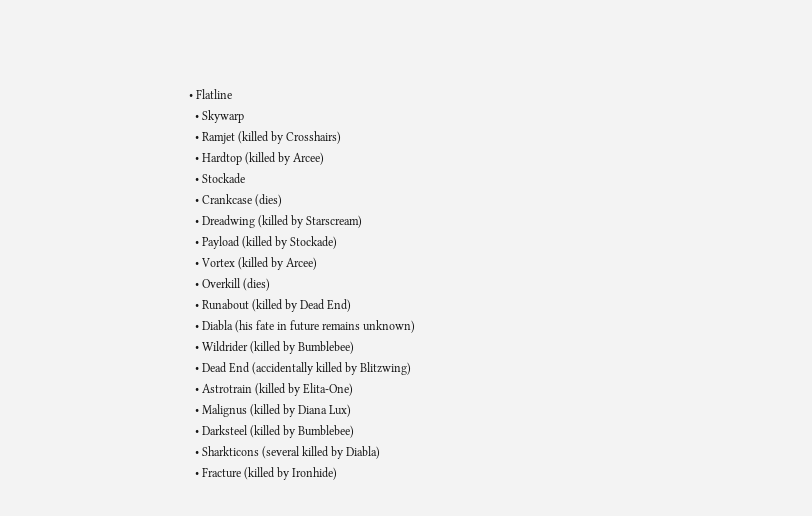• Flatline
  • Skywarp
  • Ramjet (killed by Crosshairs)
  • Hardtop (killed by Arcee)
  • Stockade
  • Crankcase (dies)
  • Dreadwing (killed by Starscream)
  • Payload (killed by Stockade)
  • Vortex (killed by Arcee)
  • Overkill (dies)
  • Runabout (killed by Dead End)
  • Diabla (his fate in future remains unknown)
  • Wildrider (killed by Bumblebee)
  • Dead End (accidentally killed by Blitzwing)
  • Astrotrain (killed by Elita-One)
  • Malignus (killed by Diana Lux)
  • Darksteel (killed by Bumblebee)
  • Sharkticons (several killed by Diabla)
  • Fracture (killed by Ironhide)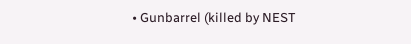• Gunbarrel (killed by NEST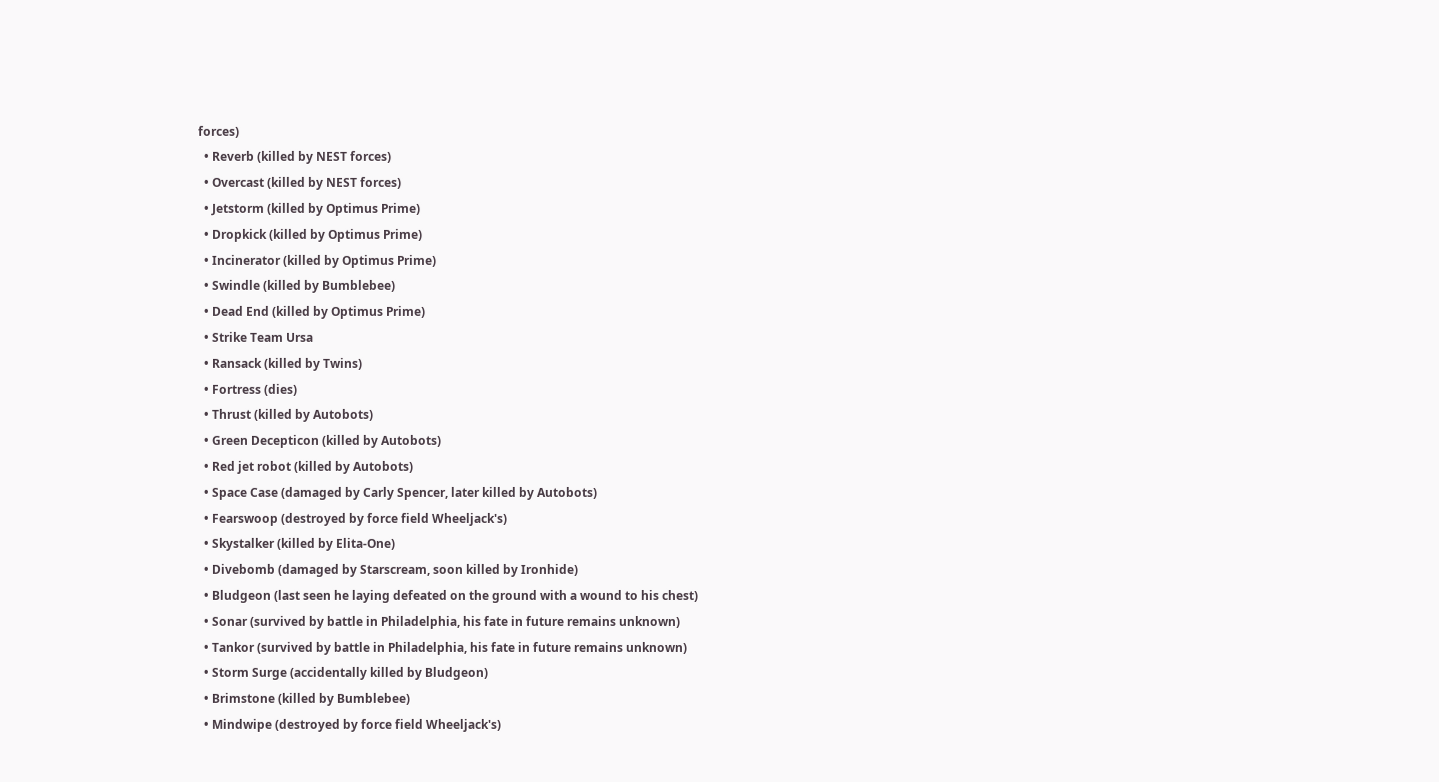forces)
  • Reverb (killed by NEST forces)
  • Overcast (killed by NEST forces)
  • Jetstorm (killed by Optimus Prime)
  • Dropkick (killed by Optimus Prime)
  • Incinerator (killed by Optimus Prime)
  • Swindle (killed by Bumblebee)
  • Dead End (killed by Optimus Prime)
  • Strike Team Ursa
  • Ransack (killed by Twins)
  • Fortress (dies)
  • Thrust (killed by Autobots)
  • Green Decepticon (killed by Autobots)
  • Red jet robot (killed by Autobots)
  • Space Case (damaged by Carly Spencer, later killed by Autobots)
  • Fearswoop (destroyed by force field Wheeljack's)
  • Skystalker (killed by Elita-One)
  • Divebomb (damaged by Starscream, soon killed by Ironhide)
  • Bludgeon (last seen he laying defeated on the ground with a wound to his chest)
  • Sonar (survived by battle in Philadelphia, his fate in future remains unknown)
  • Tankor (survived by battle in Philadelphia, his fate in future remains unknown)
  • Storm Surge (accidentally killed by Bludgeon)
  • Brimstone (killed by Bumblebee)
  • Mindwipe (destroyed by force field Wheeljack's)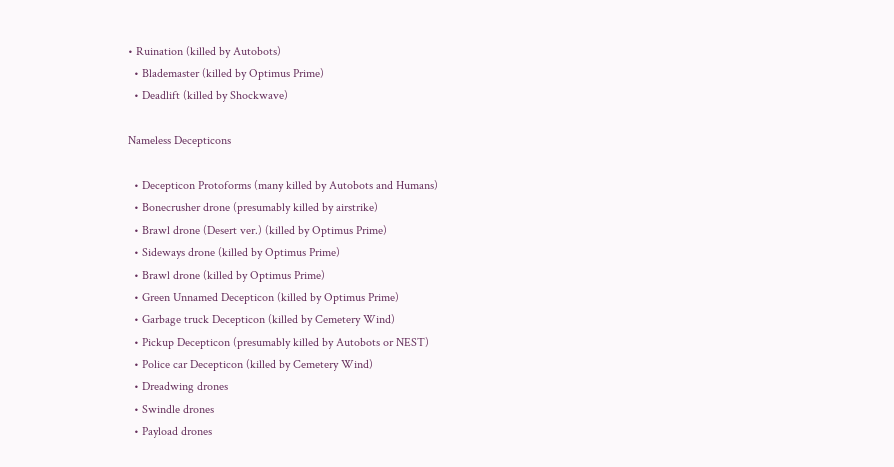• Ruination (killed by Autobots)
  • Blademaster (killed by Optimus Prime)
  • Deadlift (killed by Shockwave)

Nameless Decepticons

  • Decepticon Protoforms (many killed by Autobots and Humans)
  • Bonecrusher drone (presumably killed by airstrike)
  • Brawl drone (Desert ver.) (killed by Optimus Prime)
  • Sideways drone (killed by Optimus Prime)
  • Brawl drone (killed by Optimus Prime)
  • Green Unnamed Decepticon (killed by Optimus Prime)
  • Garbage truck Decepticon (killed by Cemetery Wind)
  • Pickup Decepticon (presumably killed by Autobots or NEST)
  • Police car Decepticon (killed by Cemetery Wind)
  • Dreadwing drones
  • Swindle drones
  • Payload drones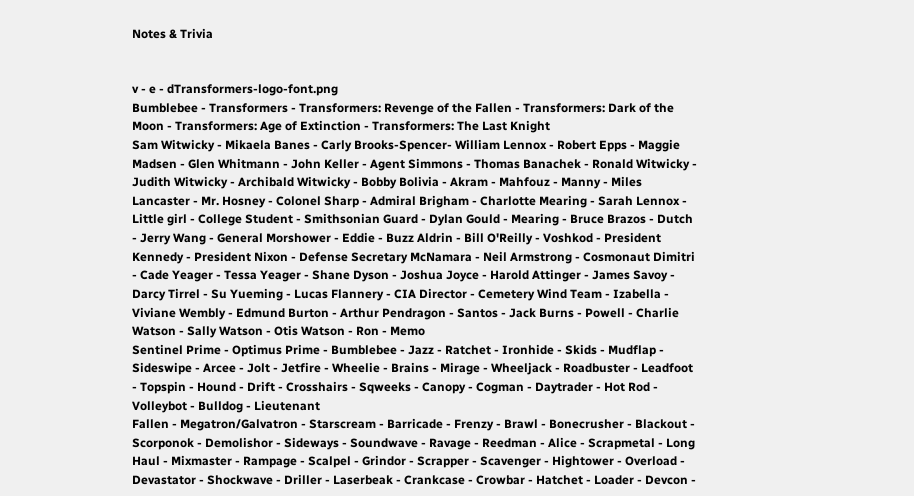Notes & Trivia


v - e - dTransformers-logo-font.png
Bumblebee - Transformers - Transformers: Revenge of the Fallen - Transformers: Dark of the Moon - Transformers: Age of Extinction - Transformers: The Last Knight
Sam Witwicky - Mikaela Banes - Carly Brooks-Spencer- William Lennox - Robert Epps - Maggie Madsen - Glen Whitmann - John Keller - Agent Simmons - Thomas Banachek - Ronald Witwicky - Judith Witwicky - Archibald Witwicky - Bobby Bolivia - Akram - Mahfouz - Manny - Miles Lancaster - Mr. Hosney - Colonel Sharp - Admiral Brigham - Charlotte Mearing - Sarah Lennox - Little girl - College Student - Smithsonian Guard - Dylan Gould - Mearing - Bruce Brazos - Dutch - Jerry Wang - General Morshower - Eddie - Buzz Aldrin - Bill O'Reilly - Voshkod - President Kennedy - President Nixon - Defense Secretary McNamara - Neil Armstrong - Cosmonaut Dimitri - Cade Yeager - Tessa Yeager - Shane Dyson - Joshua Joyce - Harold Attinger - James Savoy - Darcy Tirrel - Su Yueming - Lucas Flannery - CIA Director - Cemetery Wind Team - Izabella - Viviane Wembly - Edmund Burton - Arthur Pendragon - Santos - Jack Burns - Powell - Charlie Watson - Sally Watson - Otis Watson - Ron - Memo
Sentinel Prime - Optimus Prime - Bumblebee - Jazz - Ratchet - Ironhide - Skids - Mudflap - Sideswipe - Arcee - Jolt - Jetfire - Wheelie - Brains - Mirage - Wheeljack - Roadbuster - Leadfoot - Topspin - Hound - Drift - Crosshairs - Sqweeks - Canopy - Cogman - Daytrader - Hot Rod - Volleybot - Bulldog - Lieutenant
Fallen - Megatron/Galvatron - Starscream - Barricade - Frenzy - Brawl - Bonecrusher - Blackout - Scorponok - Demolishor - Sideways - Soundwave - Ravage - Reedman - Alice - Scrapmetal - Long Haul - Mixmaster - Rampage - Scalpel - Grindor - Scrapper - Scavenger - Hightower - Overload - Devastator - Shockwave - Driller - Laserbeak - Crankcase - Crowbar - Hatchet - Loader - Devcon -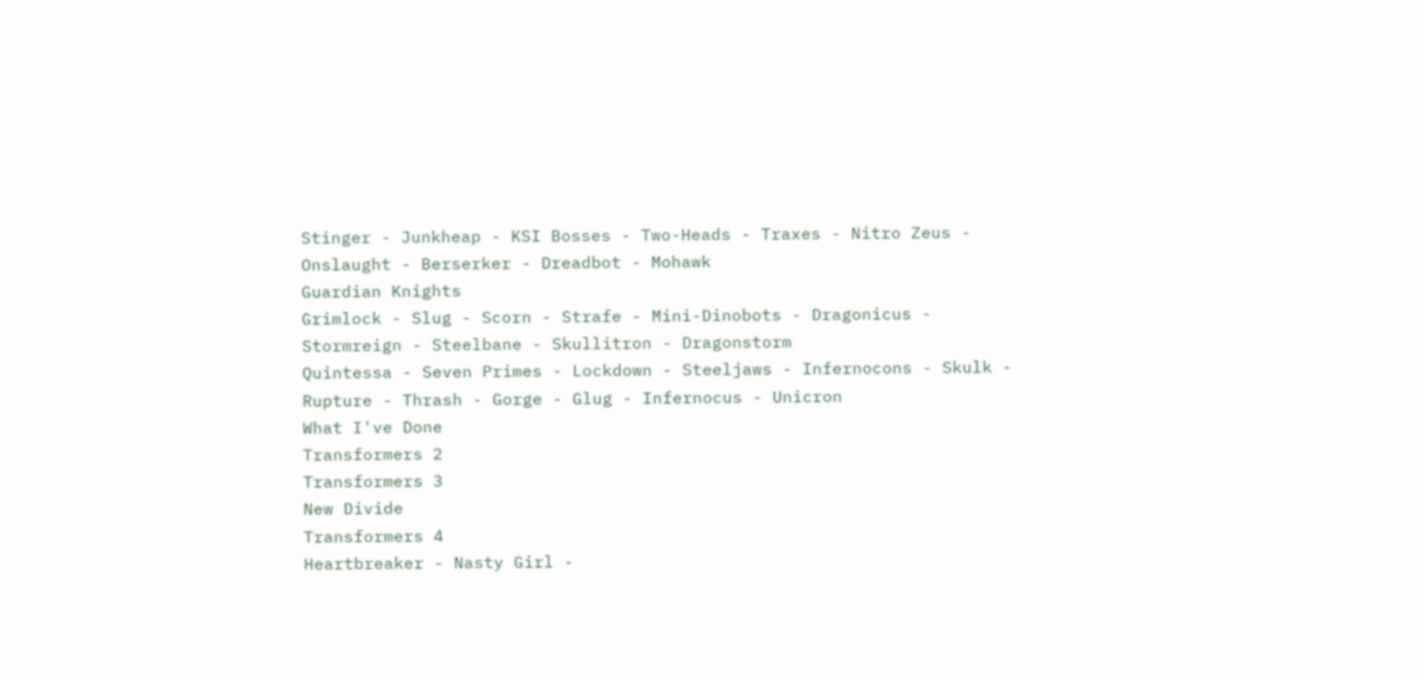Stinger - Junkheap - KSI Bosses - Two-Heads - Traxes - Nitro Zeus - Onslaught - Berserker - Dreadbot - Mohawk
Guardian Knights
Grimlock - Slug - Scorn - Strafe - Mini-Dinobots - Dragonicus - Stormreign - Steelbane - Skullitron - Dragonstorm
Quintessa - Seven Primes - Lockdown - Steeljaws - Infernocons - Skulk - Rupture - Thrash - Gorge - Glug - Infernocus - Unicron
What I've Done
Transformers 2
Transformers 3
New Divide
Transformers 4
Heartbreaker - Nasty Girl -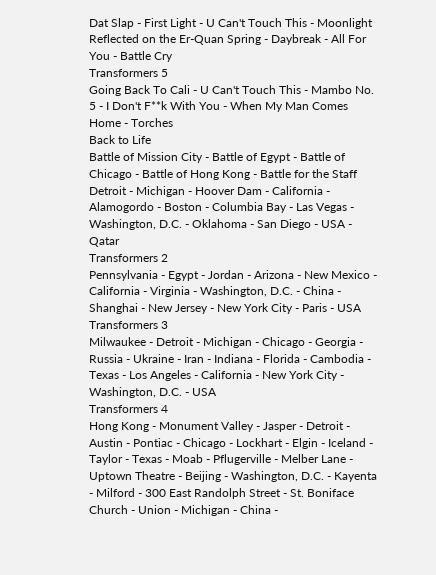Dat Slap - First Light - U Can't Touch This - Moonlight Reflected on the Er-Quan Spring - Daybreak - All For You - Battle Cry
Transformers 5
Going Back To Cali - U Can't Touch This - Mambo No. 5 - I Don't F**k With You - When My Man Comes Home - Torches
Back to Life
Battle of Mission City - Battle of Egypt - Battle of Chicago - Battle of Hong Kong - Battle for the Staff
Detroit - Michigan - Hoover Dam - California - Alamogordo - Boston - Columbia Bay - Las Vegas - Washington, D.C. - Oklahoma - San Diego - USA - Qatar
Transformers 2
Pennsylvania - Egypt - Jordan - Arizona - New Mexico - California - Virginia - Washington, D.C. - China - Shanghai - New Jersey - New York City - Paris - USA
Transformers 3
Milwaukee - Detroit - Michigan - Chicago - Georgia - Russia - Ukraine - Iran - Indiana - Florida - Cambodia - Texas - Los Angeles - California - New York City - Washington, D.C. - USA
Transformers 4
Hong Kong - Monument Valley - Jasper - Detroit - Austin - Pontiac - Chicago - Lockhart - Elgin - Iceland - Taylor - Texas - Moab - Pflugerville - Melber Lane - Uptown Theatre - Beijing - Washington, D.C. - Kayenta - Milford - 300 East Randolph Street - St. Boniface Church - Union - Michigan - China -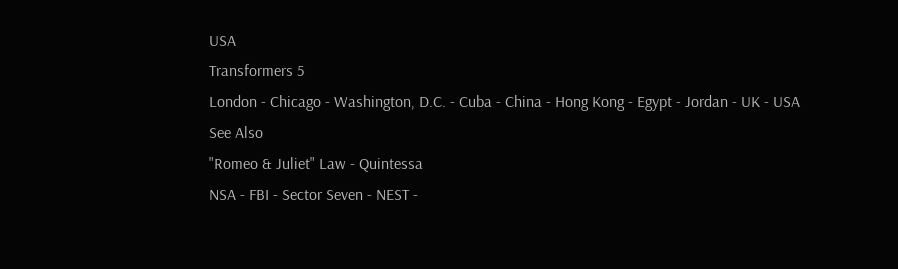USA
Transformers 5
London - Chicago - Washington, D.C. - Cuba - China - Hong Kong - Egypt - Jordan - UK - USA
See Also
"Romeo & Juliet" Law - Quintessa
NSA - FBI - Sector Seven - NEST -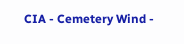CIA - Cemetery Wind -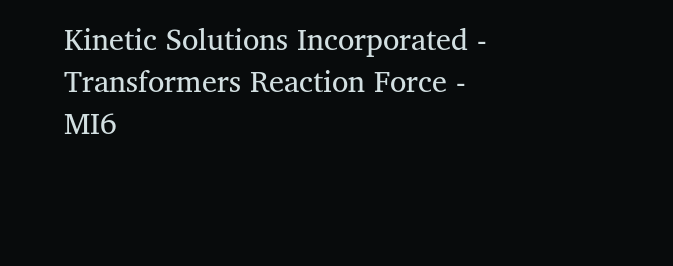Kinetic Solutions Incorporated - Transformers Reaction Force - MI6